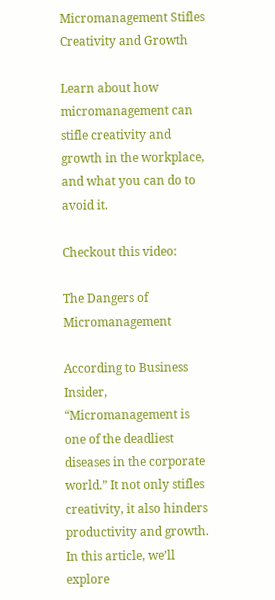Micromanagement Stifles Creativity and Growth

Learn about how micromanagement can stifle creativity and growth in the workplace, and what you can do to avoid it.

Checkout this video:

The Dangers of Micromanagement

According to Business Insider, “Micromanagement is one of the deadliest diseases in the corporate world.” It not only stifles creativity, it also hinders productivity and growth. In this article, we’ll explore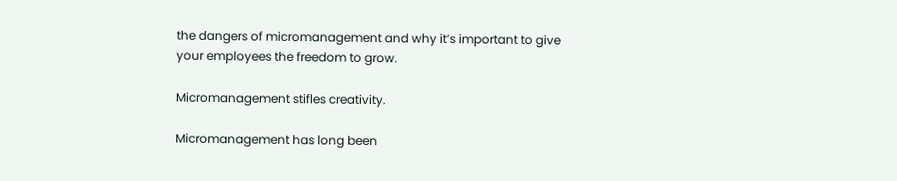the dangers of micromanagement and why it’s important to give your employees the freedom to grow.

Micromanagement stifles creativity.

Micromanagement has long been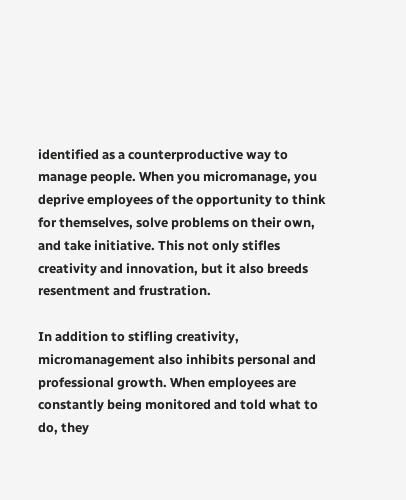identified as a counterproductive way to manage people. When you micromanage, you deprive employees of the opportunity to think for themselves, solve problems on their own, and take initiative. This not only stifles creativity and innovation, but it also breeds resentment and frustration.

In addition to stifling creativity, micromanagement also inhibits personal and professional growth. When employees are constantly being monitored and told what to do, they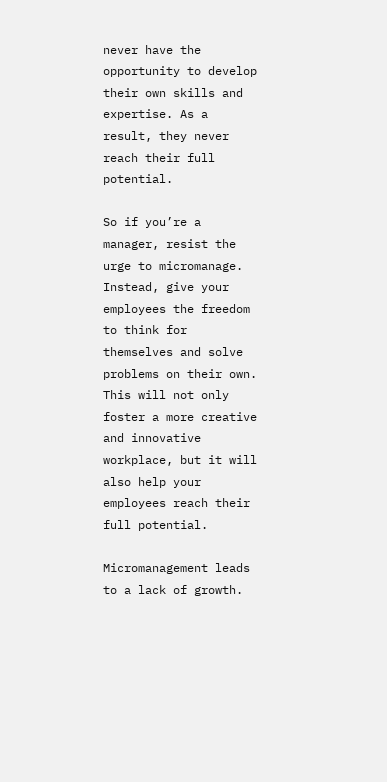never have the opportunity to develop their own skills and expertise. As a result, they never reach their full potential.

So if you’re a manager, resist the urge to micromanage. Instead, give your employees the freedom to think for themselves and solve problems on their own. This will not only foster a more creative and innovative workplace, but it will also help your employees reach their full potential.

Micromanagement leads to a lack of growth.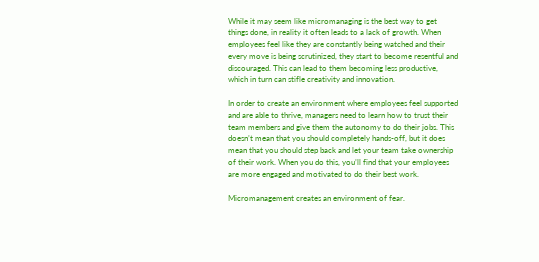While it may seem like micromanaging is the best way to get things done, in reality it often leads to a lack of growth. When employees feel like they are constantly being watched and their every move is being scrutinized, they start to become resentful and discouraged. This can lead to them becoming less productive, which in turn can stifle creativity and innovation.

In order to create an environment where employees feel supported and are able to thrive, managers need to learn how to trust their team members and give them the autonomy to do their jobs. This doesn’t mean that you should completely hands-off, but it does mean that you should step back and let your team take ownership of their work. When you do this, you’ll find that your employees are more engaged and motivated to do their best work.

Micromanagement creates an environment of fear.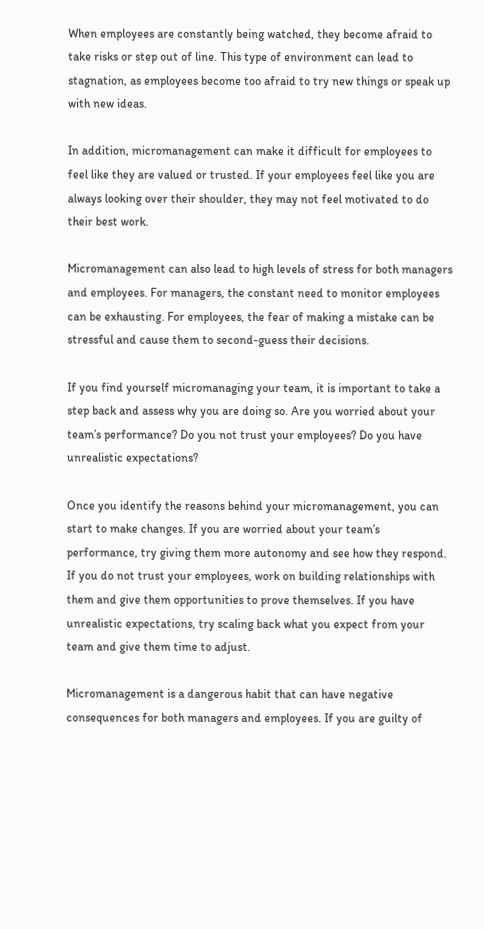When employees are constantly being watched, they become afraid to take risks or step out of line. This type of environment can lead to stagnation, as employees become too afraid to try new things or speak up with new ideas.

In addition, micromanagement can make it difficult for employees to feel like they are valued or trusted. If your employees feel like you are always looking over their shoulder, they may not feel motivated to do their best work.

Micromanagement can also lead to high levels of stress for both managers and employees. For managers, the constant need to monitor employees can be exhausting. For employees, the fear of making a mistake can be stressful and cause them to second-guess their decisions.

If you find yourself micromanaging your team, it is important to take a step back and assess why you are doing so. Are you worried about your team’s performance? Do you not trust your employees? Do you have unrealistic expectations?

Once you identify the reasons behind your micromanagement, you can start to make changes. If you are worried about your team’s performance, try giving them more autonomy and see how they respond. If you do not trust your employees, work on building relationships with them and give them opportunities to prove themselves. If you have unrealistic expectations, try scaling back what you expect from your team and give them time to adjust.

Micromanagement is a dangerous habit that can have negative consequences for both managers and employees. If you are guilty of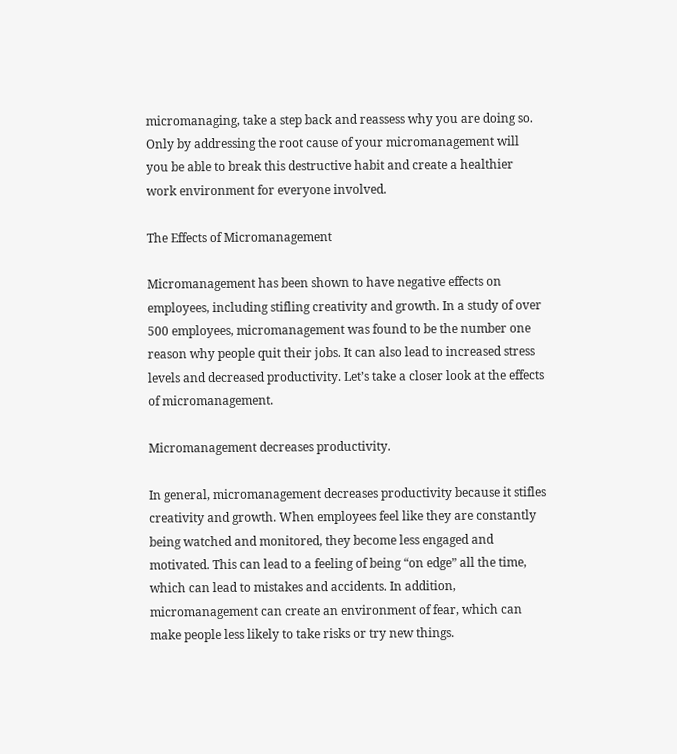micromanaging, take a step back and reassess why you are doing so. Only by addressing the root cause of your micromanagement will you be able to break this destructive habit and create a healthier work environment for everyone involved.

The Effects of Micromanagement

Micromanagement has been shown to have negative effects on employees, including stifling creativity and growth. In a study of over 500 employees, micromanagement was found to be the number one reason why people quit their jobs. It can also lead to increased stress levels and decreased productivity. Let’s take a closer look at the effects of micromanagement.

Micromanagement decreases productivity.

In general, micromanagement decreases productivity because it stifles creativity and growth. When employees feel like they are constantly being watched and monitored, they become less engaged and motivated. This can lead to a feeling of being “on edge” all the time, which can lead to mistakes and accidents. In addition, micromanagement can create an environment of fear, which can make people less likely to take risks or try new things.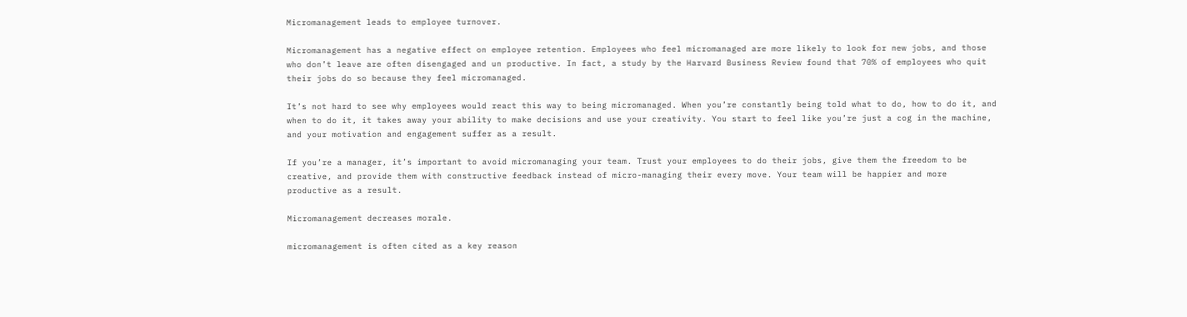Micromanagement leads to employee turnover.

Micromanagement has a negative effect on employee retention. Employees who feel micromanaged are more likely to look for new jobs, and those who don’t leave are often disengaged and un productive. In fact, a study by the Harvard Business Review found that 70% of employees who quit their jobs do so because they feel micromanaged.

It’s not hard to see why employees would react this way to being micromanaged. When you’re constantly being told what to do, how to do it, and when to do it, it takes away your ability to make decisions and use your creativity. You start to feel like you’re just a cog in the machine, and your motivation and engagement suffer as a result.

If you’re a manager, it’s important to avoid micromanaging your team. Trust your employees to do their jobs, give them the freedom to be creative, and provide them with constructive feedback instead of micro-managing their every move. Your team will be happier and more productive as a result.

Micromanagement decreases morale.

micromanagement is often cited as a key reason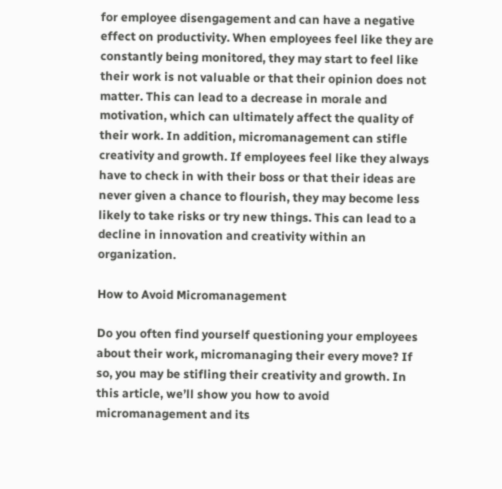for employee disengagement and can have a negative effect on productivity. When employees feel like they are constantly being monitored, they may start to feel like their work is not valuable or that their opinion does not matter. This can lead to a decrease in morale and motivation, which can ultimately affect the quality of their work. In addition, micromanagement can stifle creativity and growth. If employees feel like they always have to check in with their boss or that their ideas are never given a chance to flourish, they may become less likely to take risks or try new things. This can lead to a decline in innovation and creativity within an organization.

How to Avoid Micromanagement

Do you often find yourself questioning your employees about their work, micromanaging their every move? If so, you may be stifling their creativity and growth. In this article, we’ll show you how to avoid micromanagement and its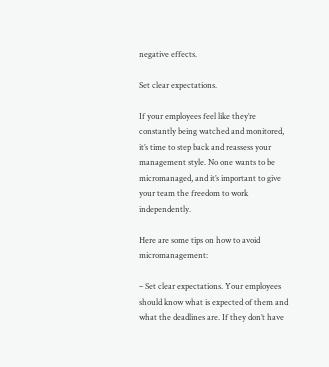negative effects.

Set clear expectations.

If your employees feel like they’re constantly being watched and monitored, it’s time to step back and reassess your management style. No one wants to be micromanaged, and it’s important to give your team the freedom to work independently.

Here are some tips on how to avoid micromanagement:

– Set clear expectations. Your employees should know what is expected of them and what the deadlines are. If they don’t have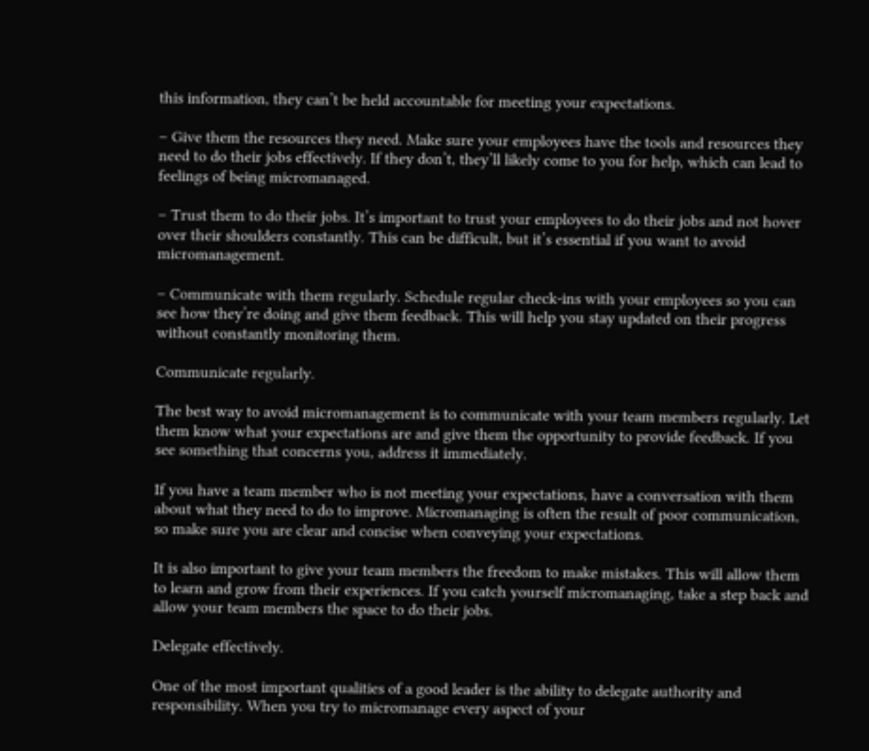this information, they can’t be held accountable for meeting your expectations.

– Give them the resources they need. Make sure your employees have the tools and resources they need to do their jobs effectively. If they don’t, they’ll likely come to you for help, which can lead to feelings of being micromanaged.

– Trust them to do their jobs. It’s important to trust your employees to do their jobs and not hover over their shoulders constantly. This can be difficult, but it’s essential if you want to avoid micromanagement.

– Communicate with them regularly. Schedule regular check-ins with your employees so you can see how they’re doing and give them feedback. This will help you stay updated on their progress without constantly monitoring them.

Communicate regularly.

The best way to avoid micromanagement is to communicate with your team members regularly. Let them know what your expectations are and give them the opportunity to provide feedback. If you see something that concerns you, address it immediately.

If you have a team member who is not meeting your expectations, have a conversation with them about what they need to do to improve. Micromanaging is often the result of poor communication, so make sure you are clear and concise when conveying your expectations.

It is also important to give your team members the freedom to make mistakes. This will allow them to learn and grow from their experiences. If you catch yourself micromanaging, take a step back and allow your team members the space to do their jobs.

Delegate effectively.

One of the most important qualities of a good leader is the ability to delegate authority and responsibility. When you try to micromanage every aspect of your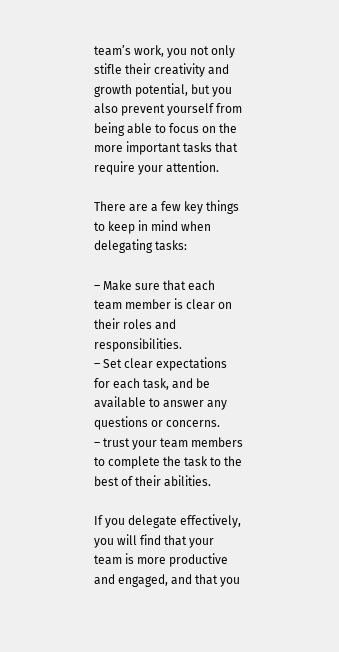team’s work, you not only stifle their creativity and growth potential, but you also prevent yourself from being able to focus on the more important tasks that require your attention.

There are a few key things to keep in mind when delegating tasks:

– Make sure that each team member is clear on their roles and responsibilities.
– Set clear expectations for each task, and be available to answer any questions or concerns.
– trust your team members to complete the task to the best of their abilities.

If you delegate effectively, you will find that your team is more productive and engaged, and that you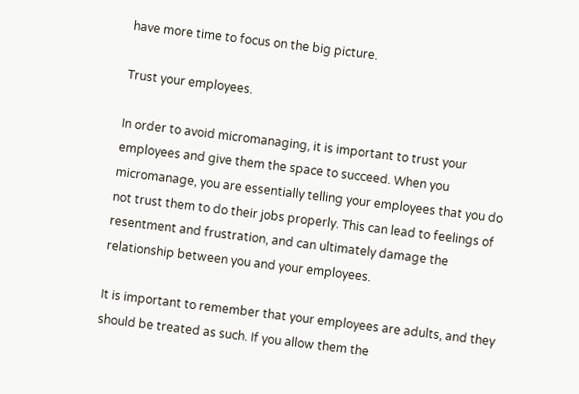have more time to focus on the big picture.

Trust your employees.

In order to avoid micromanaging, it is important to trust your employees and give them the space to succeed. When you micromanage, you are essentially telling your employees that you do not trust them to do their jobs properly. This can lead to feelings of resentment and frustration, and can ultimately damage the relationship between you and your employees.

It is important to remember that your employees are adults, and they should be treated as such. If you allow them the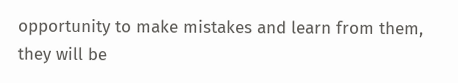opportunity to make mistakes and learn from them, they will be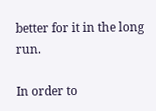better for it in the long run.

In order to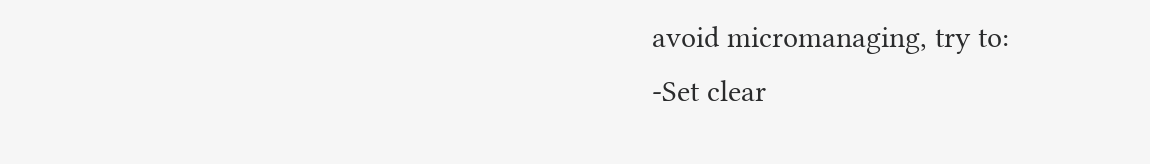avoid micromanaging, try to:
-Set clear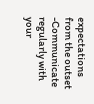expectations from the outset
-Communicate regularly with your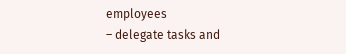employees
– delegate tasks and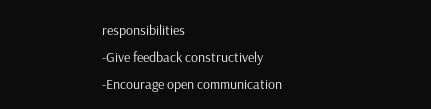responsibilities
-Give feedback constructively
-Encourage open communication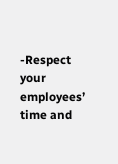-Respect your employees’ time and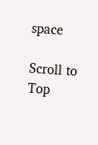space

Scroll to Top